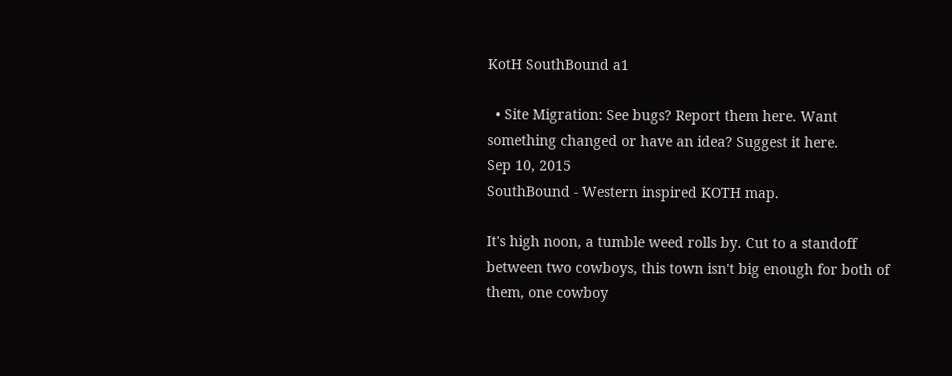KotH SouthBound a1

  • Site Migration: See bugs? Report them here. Want something changed or have an idea? Suggest it here.
Sep 10, 2015
SouthBound - Western inspired KOTH map.

It's high noon, a tumble weed rolls by. Cut to a standoff between two cowboys, this town isn't big enough for both of them, one cowboy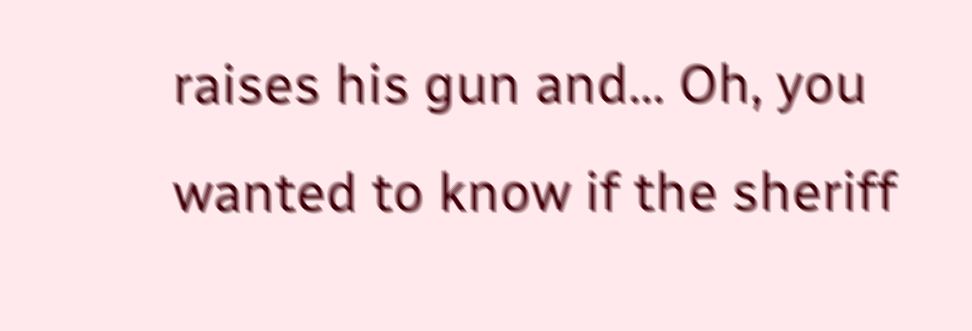raises his gun and... Oh, you wanted to know if the sheriff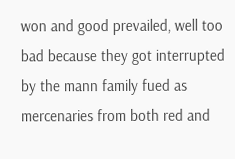won and good prevailed, well too bad because they got interrupted by the mann family fued as mercenaries from both red and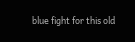blue fight for this old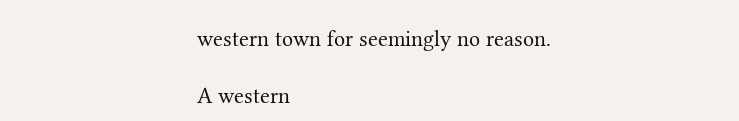western town for seemingly no reason.

A western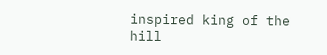inspired king of the hill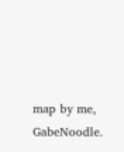map by me, GabeNoodle.